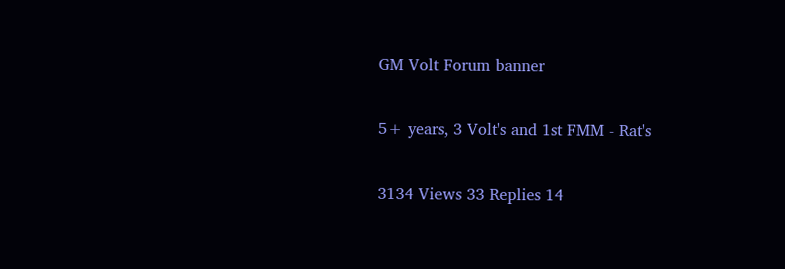GM Volt Forum banner

5+ years, 3 Volt's and 1st FMM - Rat's

3134 Views 33 Replies 14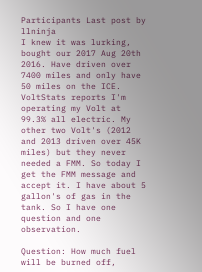Participants Last post by  llninja
I knew it was lurking, bought our 2017 Aug 20th 2016. Have driven over 7400 miles and only have 50 miles on the ICE. VoltStats reports I'm operating my Volt at 99.3% all electric. My other two Volt's (2012 and 2013 driven over 45K miles) but they never needed a FMM. So today I get the FMM message and accept it. I have about 5 gallon's of gas in the tank. So I have one question and one observation.

Question: How much fuel will be burned off,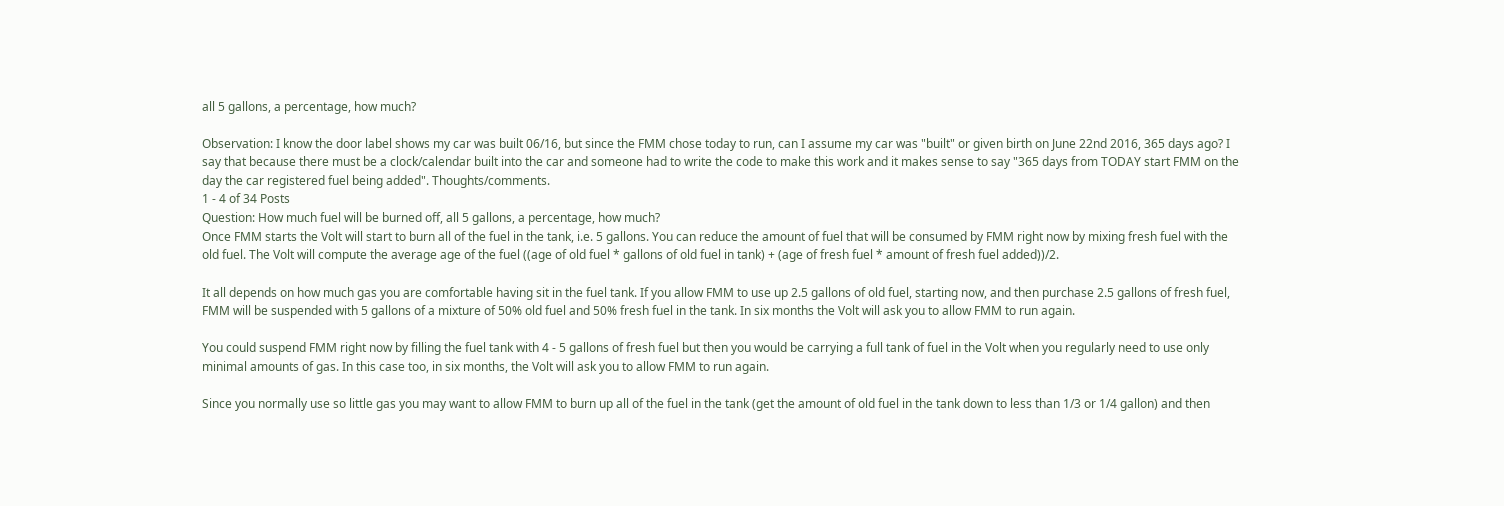all 5 gallons, a percentage, how much?

Observation: I know the door label shows my car was built 06/16, but since the FMM chose today to run, can I assume my car was "built" or given birth on June 22nd 2016, 365 days ago? I say that because there must be a clock/calendar built into the car and someone had to write the code to make this work and it makes sense to say "365 days from TODAY start FMM on the day the car registered fuel being added". Thoughts/comments.
1 - 4 of 34 Posts
Question: How much fuel will be burned off, all 5 gallons, a percentage, how much?
Once FMM starts the Volt will start to burn all of the fuel in the tank, i.e. 5 gallons. You can reduce the amount of fuel that will be consumed by FMM right now by mixing fresh fuel with the old fuel. The Volt will compute the average age of the fuel ((age of old fuel * gallons of old fuel in tank) + (age of fresh fuel * amount of fresh fuel added))/2.

It all depends on how much gas you are comfortable having sit in the fuel tank. If you allow FMM to use up 2.5 gallons of old fuel, starting now, and then purchase 2.5 gallons of fresh fuel, FMM will be suspended with 5 gallons of a mixture of 50% old fuel and 50% fresh fuel in the tank. In six months the Volt will ask you to allow FMM to run again.

You could suspend FMM right now by filling the fuel tank with 4 - 5 gallons of fresh fuel but then you would be carrying a full tank of fuel in the Volt when you regularly need to use only minimal amounts of gas. In this case too, in six months, the Volt will ask you to allow FMM to run again.

Since you normally use so little gas you may want to allow FMM to burn up all of the fuel in the tank (get the amount of old fuel in the tank down to less than 1/3 or 1/4 gallon) and then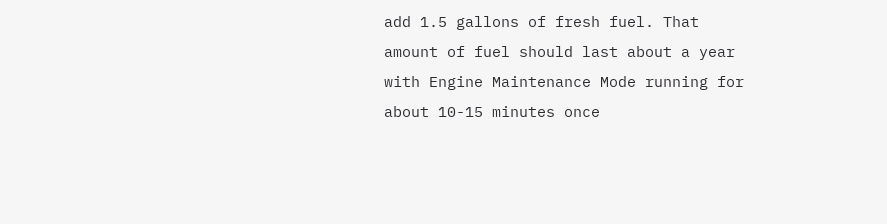add 1.5 gallons of fresh fuel. That amount of fuel should last about a year with Engine Maintenance Mode running for about 10-15 minutes once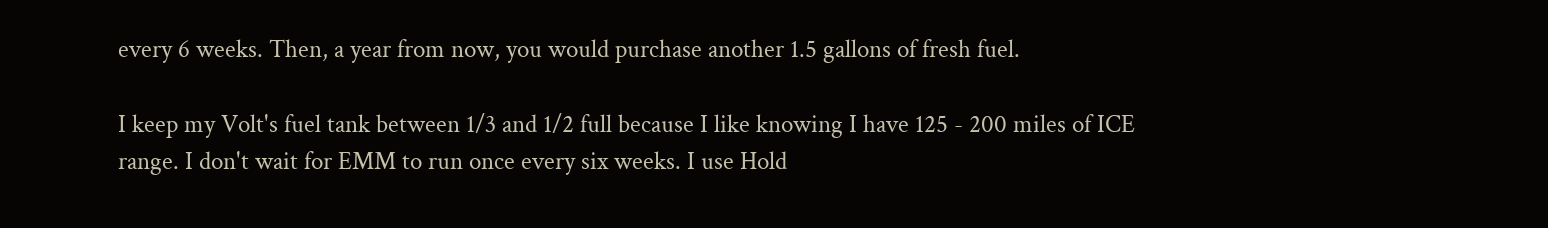every 6 weeks. Then, a year from now, you would purchase another 1.5 gallons of fresh fuel.

I keep my Volt's fuel tank between 1/3 and 1/2 full because I like knowing I have 125 - 200 miles of ICE range. I don't wait for EMM to run once every six weeks. I use Hold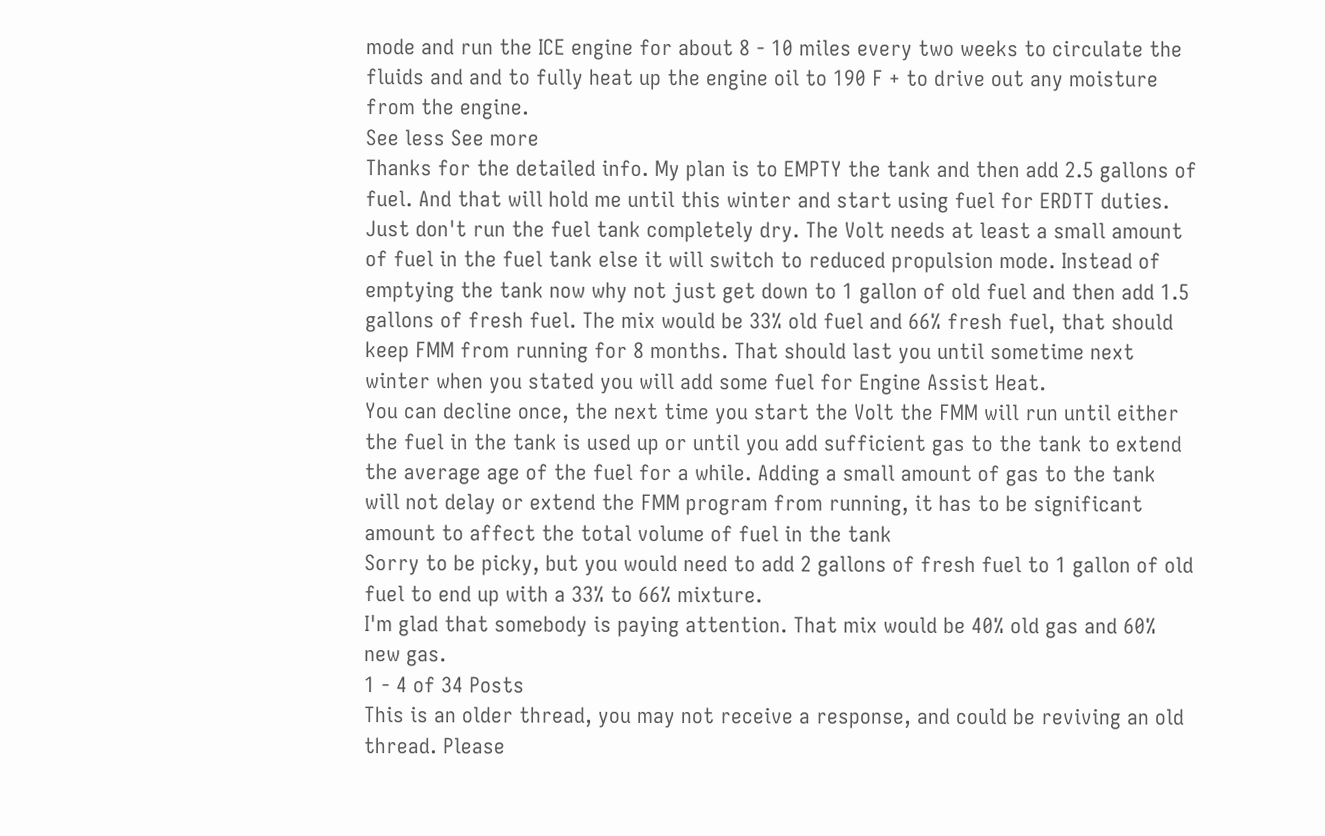mode and run the ICE engine for about 8 - 10 miles every two weeks to circulate the fluids and and to fully heat up the engine oil to 190 F + to drive out any moisture from the engine.
See less See more
Thanks for the detailed info. My plan is to EMPTY the tank and then add 2.5 gallons of fuel. And that will hold me until this winter and start using fuel for ERDTT duties.
Just don't run the fuel tank completely dry. The Volt needs at least a small amount of fuel in the fuel tank else it will switch to reduced propulsion mode. Instead of emptying the tank now why not just get down to 1 gallon of old fuel and then add 1.5 gallons of fresh fuel. The mix would be 33% old fuel and 66% fresh fuel, that should keep FMM from running for 8 months. That should last you until sometime next winter when you stated you will add some fuel for Engine Assist Heat.
You can decline once, the next time you start the Volt the FMM will run until either the fuel in the tank is used up or until you add sufficient gas to the tank to extend the average age of the fuel for a while. Adding a small amount of gas to the tank will not delay or extend the FMM program from running, it has to be significant amount to affect the total volume of fuel in the tank
Sorry to be picky, but you would need to add 2 gallons of fresh fuel to 1 gallon of old fuel to end up with a 33% to 66% mixture.
I'm glad that somebody is paying attention. That mix would be 40% old gas and 60% new gas.
1 - 4 of 34 Posts
This is an older thread, you may not receive a response, and could be reviving an old thread. Please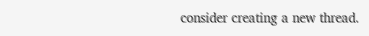consider creating a new thread.